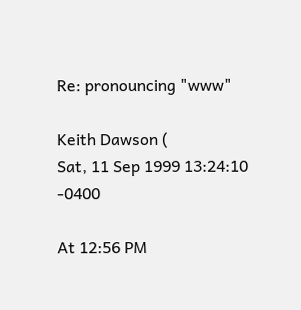Re: pronouncing "www"

Keith Dawson (
Sat, 11 Sep 1999 13:24:10 -0400

At 12:56 PM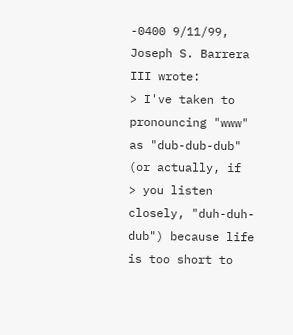-0400 9/11/99, Joseph S. Barrera III wrote:
> I've taken to pronouncing "www" as "dub-dub-dub" (or actually, if
> you listen closely, "duh-duh-dub") because life is too short to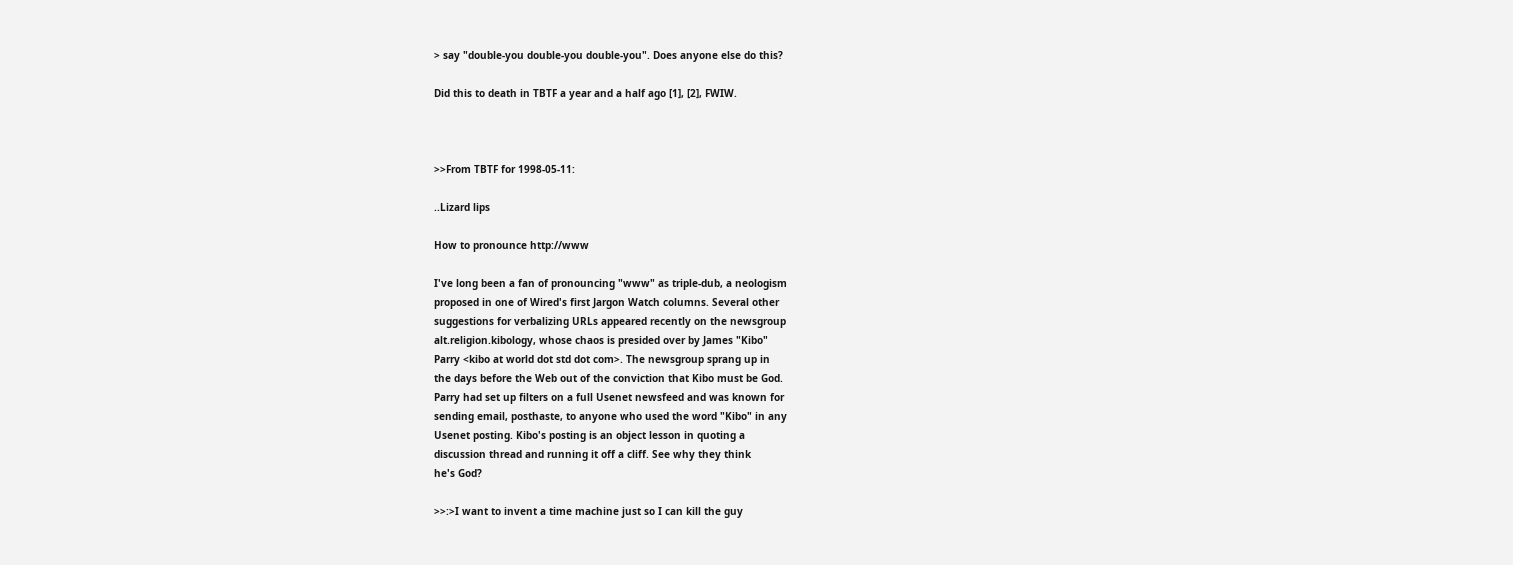> say "double-you double-you double-you". Does anyone else do this?

Did this to death in TBTF a year and a half ago [1], [2], FWIW.



>>From TBTF for 1998-05-11:

..Lizard lips

How to pronounce http://www

I've long been a fan of pronouncing "www" as triple-dub, a neologism
proposed in one of Wired's first Jargon Watch columns. Several other
suggestions for verbalizing URLs appeared recently on the newsgroup
alt.religion.kibology, whose chaos is presided over by James "Kibo"
Parry <kibo at world dot std dot com>. The newsgroup sprang up in
the days before the Web out of the conviction that Kibo must be God.
Parry had set up filters on a full Usenet newsfeed and was known for
sending email, posthaste, to anyone who used the word "Kibo" in any
Usenet posting. Kibo's posting is an object lesson in quoting a
discussion thread and running it off a cliff. See why they think
he's God?

>>:>I want to invent a time machine just so I can kill the guy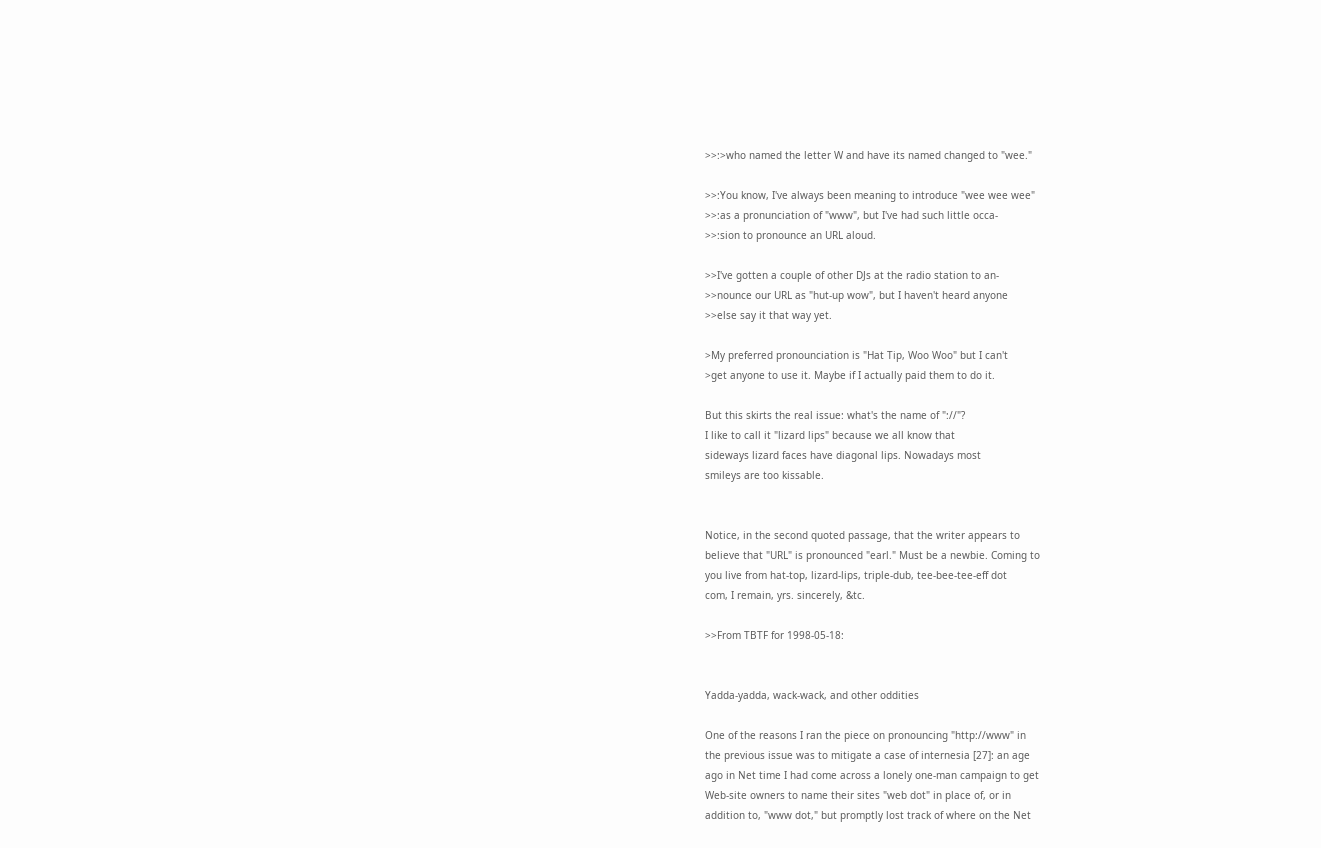>>:>who named the letter W and have its named changed to "wee."

>>:You know, I've always been meaning to introduce "wee wee wee"
>>:as a pronunciation of "www", but I've had such little occa-
>>:sion to pronounce an URL aloud.

>>I've gotten a couple of other DJs at the radio station to an-
>>nounce our URL as "hut-up wow", but I haven't heard anyone
>>else say it that way yet.

>My preferred pronounciation is "Hat Tip, Woo Woo" but I can't
>get anyone to use it. Maybe if I actually paid them to do it.

But this skirts the real issue: what's the name of "://"?
I like to call it "lizard lips" because we all know that
sideways lizard faces have diagonal lips. Nowadays most
smileys are too kissable.


Notice, in the second quoted passage, that the writer appears to
believe that "URL" is pronounced "earl." Must be a newbie. Coming to
you live from hat-top, lizard-lips, triple-dub, tee-bee-tee-eff dot
com, I remain, yrs. sincerely, &tc.

>>From TBTF for 1998-05-18:


Yadda-yadda, wack-wack, and other oddities

One of the reasons I ran the piece on pronouncing "http://www" in
the previous issue was to mitigate a case of internesia [27]: an age
ago in Net time I had come across a lonely one-man campaign to get
Web-site owners to name their sites "web dot" in place of, or in
addition to, "www dot," but promptly lost track of where on the Net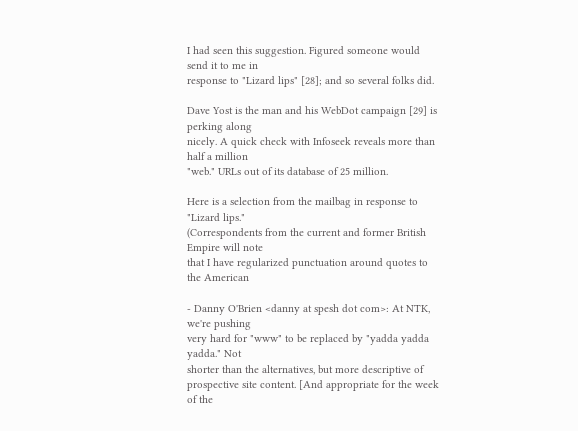I had seen this suggestion. Figured someone would send it to me in
response to "Lizard lips" [28]; and so several folks did.

Dave Yost is the man and his WebDot campaign [29] is perking along
nicely. A quick check with Infoseek reveals more than half a million
"web." URLs out of its database of 25 million.

Here is a selection from the mailbag in response to "Lizard lips."
(Correspondents from the current and former British Empire will note
that I have regularized punctuation around quotes to the American

- Danny O'Brien <danny at spesh dot com>: At NTK, we're pushing
very hard for "www" to be replaced by "yadda yadda yadda." Not
shorter than the alternatives, but more descriptive of
prospective site content. [And appropriate for the week of the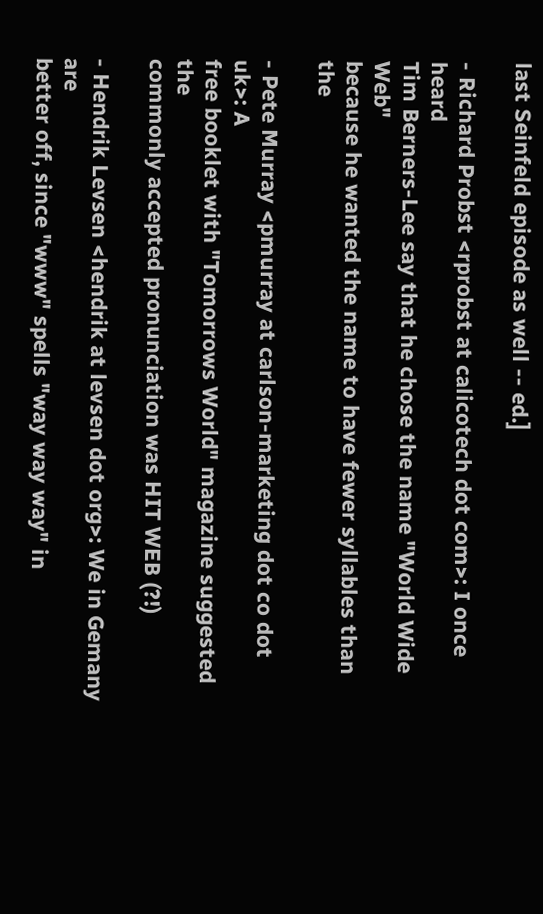last Seinfeld episode as well -- ed.]

- Richard Probst <rprobst at calicotech dot com>: I once heard
Tim Berners-Lee say that he chose the name "World Wide Web"
because he wanted the name to have fewer syllables than the

- Pete Murray <pmurray at carlson-marketing dot co dot uk>: A
free booklet with "Tomorrows World" magazine suggested the
commonly accepted pronunciation was HIT WEB (?!)

- Hendrik Levsen <hendrik at levsen dot org>: We in Gemany are
better off, since "www" spells "way way way" in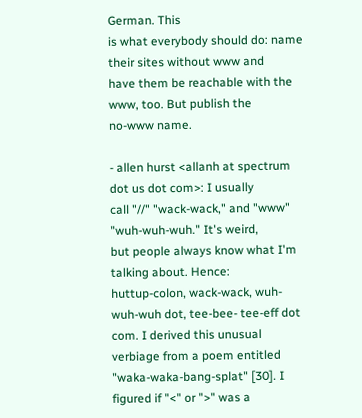German. This
is what everybody should do: name their sites without www and
have them be reachable with the www, too. But publish the
no-www name.

- allen hurst <allanh at spectrum dot us dot com>: I usually
call "//" "wack-wack," and "www" "wuh-wuh-wuh." It's weird,
but people always know what I'm talking about. Hence:
huttup-colon, wack-wack, wuh-wuh-wuh dot, tee-bee- tee-eff dot
com. I derived this unusual verbiage from a poem entitled
"waka-waka-bang-splat" [30]. I figured if "<" or ">" was a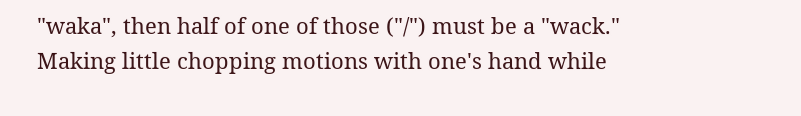"waka", then half of one of those ("/") must be a "wack."
Making little chopping motions with one's hand while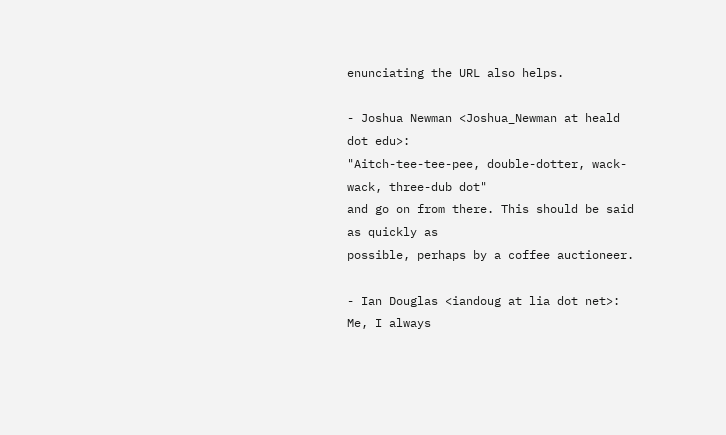enunciating the URL also helps.

- Joshua Newman <Joshua_Newman at heald dot edu>:
"Aitch-tee-tee-pee, double-dotter, wack-wack, three-dub dot"
and go on from there. This should be said as quickly as
possible, perhaps by a coffee auctioneer.

- Ian Douglas <iandoug at lia dot net>: Me, I always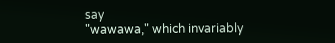say
"wawawa," which invariably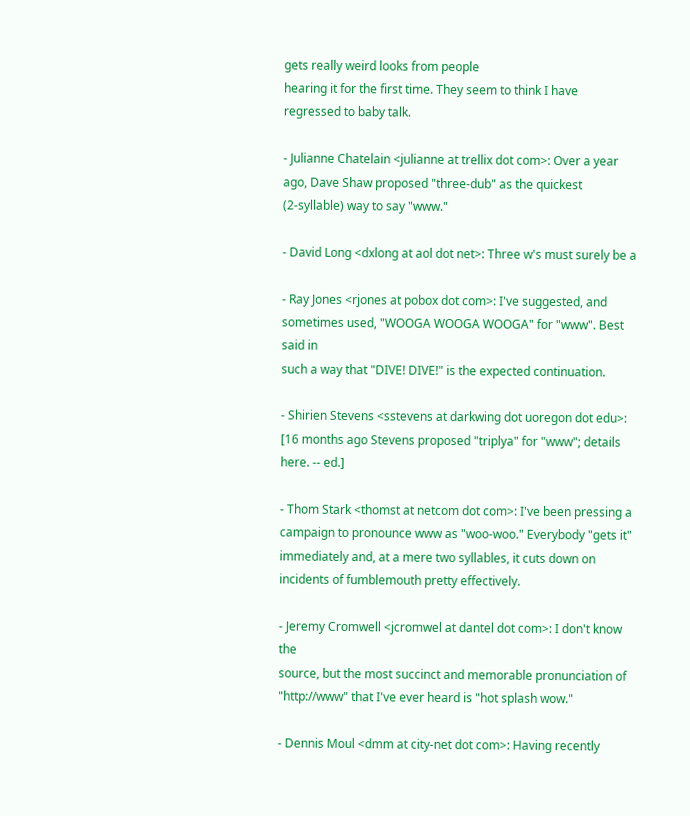gets really weird looks from people
hearing it for the first time. They seem to think I have
regressed to baby talk.

- Julianne Chatelain <julianne at trellix dot com>: Over a year
ago, Dave Shaw proposed "three-dub" as the quickest
(2-syllable) way to say "www."

- David Long <dxlong at aol dot net>: Three w's must surely be a

- Ray Jones <rjones at pobox dot com>: I've suggested, and
sometimes used, "WOOGA WOOGA WOOGA" for "www". Best said in
such a way that "DIVE! DIVE!" is the expected continuation.

- Shirien Stevens <sstevens at darkwing dot uoregon dot edu>:
[16 months ago Stevens proposed "triplya" for "www"; details
here. -- ed.]

- Thom Stark <thomst at netcom dot com>: I've been pressing a
campaign to pronounce www as "woo-woo." Everybody "gets it"
immediately and, at a mere two syllables, it cuts down on
incidents of fumblemouth pretty effectively.

- Jeremy Cromwell <jcromwel at dantel dot com>: I don't know the
source, but the most succinct and memorable pronunciation of
"http://www" that I've ever heard is "hot splash wow."

- Dennis Moul <dmm at city-net dot com>: Having recently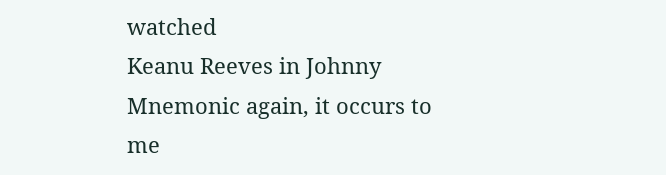watched
Keanu Reeves in Johnny Mnemonic again, it occurs to me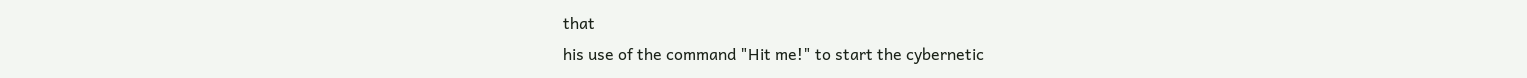that
his use of the command "Hit me!" to start the cybernetic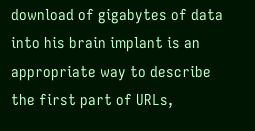download of gigabytes of data into his brain implant is an
appropriate way to describe the first part of URLs,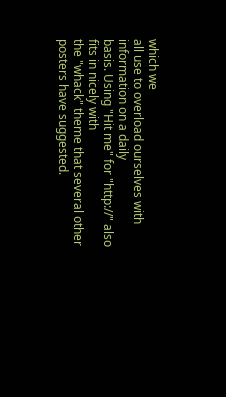which we
all use to overload ourselves with information on a daily
basis. Using "Hit me" for "http://" also fits in nicely with
the "whack" theme that several other posters have suggested.